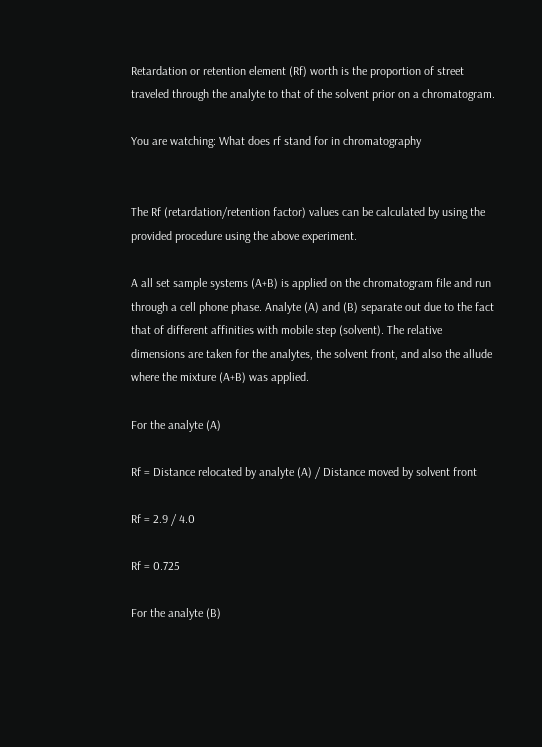Retardation or retention element (Rf) worth is the proportion of street traveled through the analyte to that of the solvent prior on a chromatogram.

You are watching: What does rf stand for in chromatography


The Rf (retardation/retention factor) values can be calculated by using the provided procedure using the above experiment.

A all set sample systems (A+B) is applied on the chromatogram file and run through a cell phone phase. Analyte (A) and (B) separate out due to the fact that of different affinities with mobile step (solvent). The relative dimensions are taken for the analytes, the solvent front, and also the allude where the mixture (A+B) was applied.

For the analyte (A)

Rf = Distance relocated by analyte (A) / Distance moved by solvent front

Rf = 2.9 / 4.0

Rf = 0.725

For the analyte (B)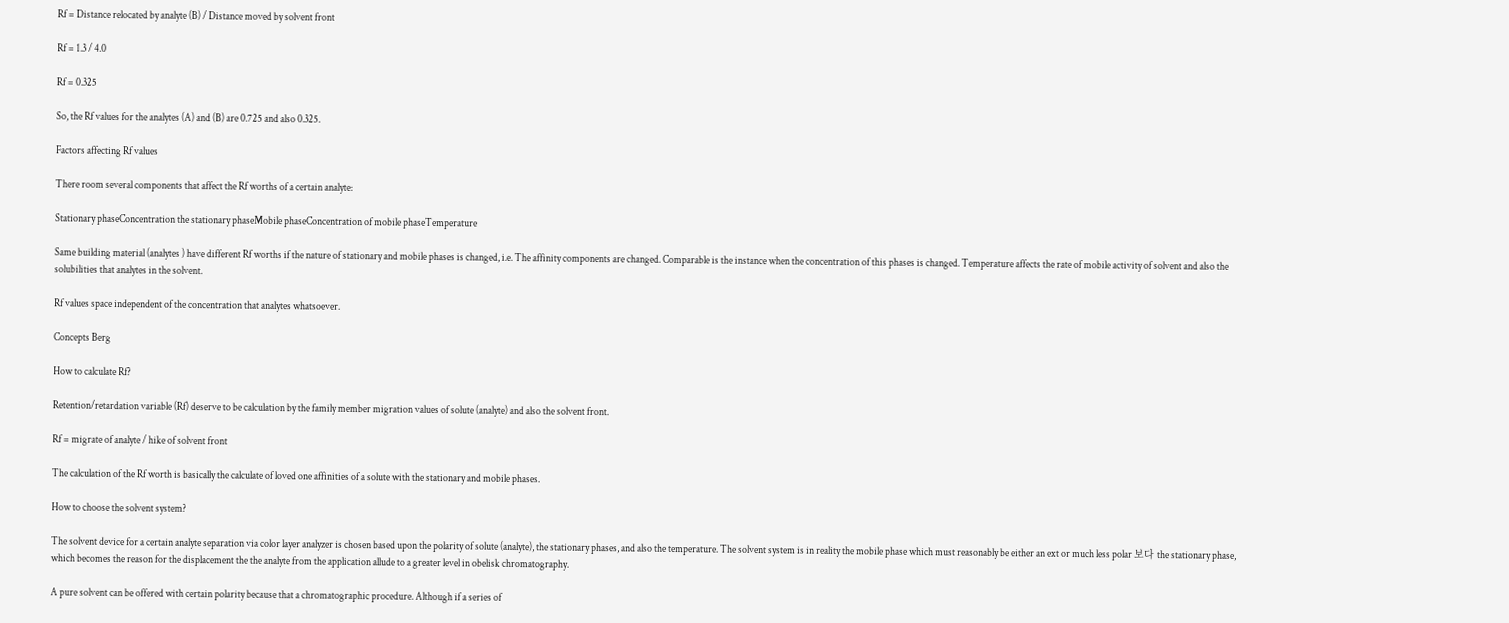Rf = Distance relocated by analyte (B) / Distance moved by solvent front

Rf = 1.3 / 4.0

Rf = 0.325

So, the Rf values for the analytes (A) and (B) are 0.725 and also 0.325.

Factors affecting Rf values

There room several components that affect the Rf worths of a certain analyte:

Stationary phaseConcentration the stationary phaseMobile phaseConcentration of mobile phaseTemperature

Same building material (analytes ) have different Rf worths if the nature of stationary and mobile phases is changed, i.e. The affinity components are changed. Comparable is the instance when the concentration of this phases is changed. Temperature affects the rate of mobile activity of solvent and also the solubilities that analytes in the solvent.

Rf values space independent of the concentration that analytes whatsoever.

Concepts Berg

How to calculate Rf?

Retention/retardation variable (Rf) deserve to be calculation by the family member migration values of solute (analyte) and also the solvent front.

Rf = migrate of analyte / hike of solvent front

The calculation of the Rf worth is basically the calculate of loved one affinities of a solute with the stationary and mobile phases.

How to choose the solvent system?

The solvent device for a certain analyte separation via color layer analyzer is chosen based upon the polarity of solute (analyte), the stationary phases, and also the temperature. The solvent system is in reality the mobile phase which must reasonably be either an ext or much less polar 보다 the stationary phase, which becomes the reason for the displacement the the analyte from the application allude to a greater level in obelisk chromatography.

A pure solvent can be offered with certain polarity because that a chromatographic procedure. Although if a series of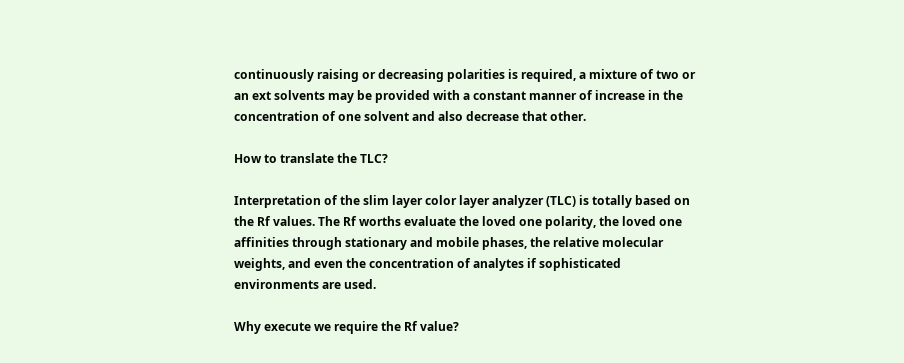continuously raising or decreasing polarities is required, a mixture of two or an ext solvents may be provided with a constant manner of increase in the concentration of one solvent and also decrease that other.

How to translate the TLC?

Interpretation of the slim layer color layer analyzer (TLC) is totally based on the Rf values. The Rf worths evaluate the loved one polarity, the loved one affinities through stationary and mobile phases, the relative molecular weights, and even the concentration of analytes if sophisticated environments are used.

Why execute we require the Rf value?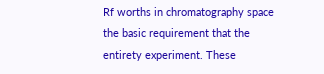Rf worths in chromatography space the basic requirement that the entirety experiment. These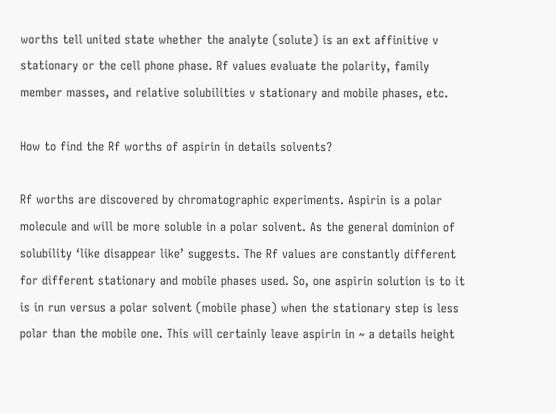worths tell united state whether the analyte (solute) is an ext affinitive v stationary or the cell phone phase. Rf values evaluate the polarity, family member masses, and relative solubilities v stationary and mobile phases, etc.

How to find the Rf worths of aspirin in details solvents?

Rf worths are discovered by chromatographic experiments. Aspirin is a polar molecule and will be more soluble in a polar solvent. As the general dominion of solubility ‘like disappear like’ suggests. The Rf values are constantly different for different stationary and mobile phases used. So, one aspirin solution is to it is in run versus a polar solvent (mobile phase) when the stationary step is less polar than the mobile one. This will certainly leave aspirin in ~ a details height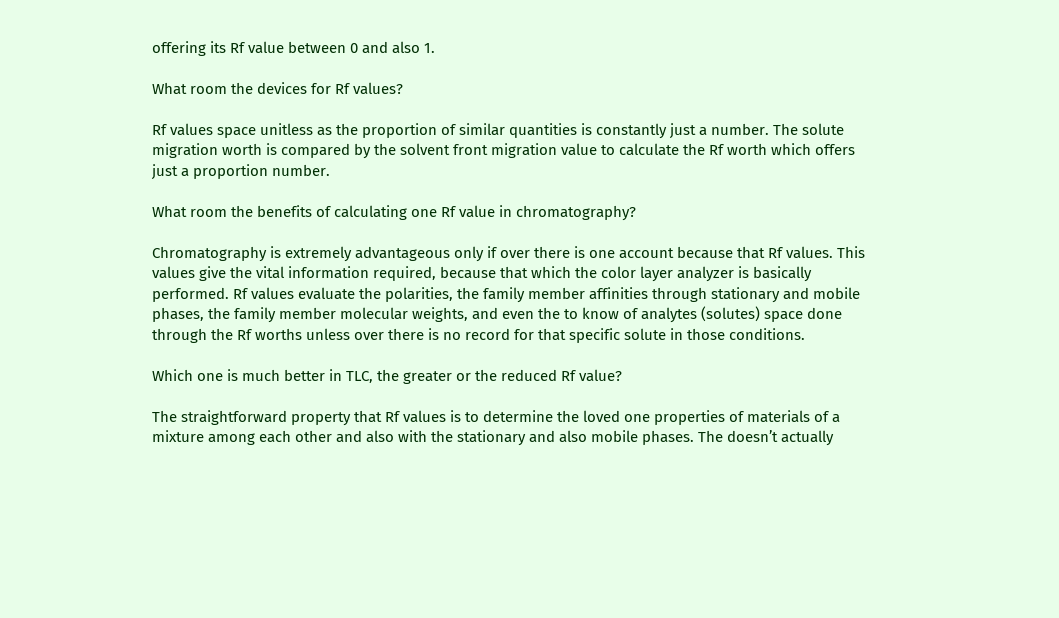offering its Rf value between 0 and also 1.

What room the devices for Rf values?

Rf values space unitless as the proportion of similar quantities is constantly just a number. The solute migration worth is compared by the solvent front migration value to calculate the Rf worth which offers just a proportion number.

What room the benefits of calculating one Rf value in chromatography?

Chromatography is extremely advantageous only if over there is one account because that Rf values. This values give the vital information required, because that which the color layer analyzer is basically performed. Rf values evaluate the polarities, the family member affinities through stationary and mobile phases, the family member molecular weights, and even the to know of analytes (solutes) space done through the Rf worths unless over there is no record for that specific solute in those conditions.

Which one is much better in TLC, the greater or the reduced Rf value?

The straightforward property that Rf values is to determine the loved one properties of materials of a mixture among each other and also with the stationary and also mobile phases. The doesn’t actually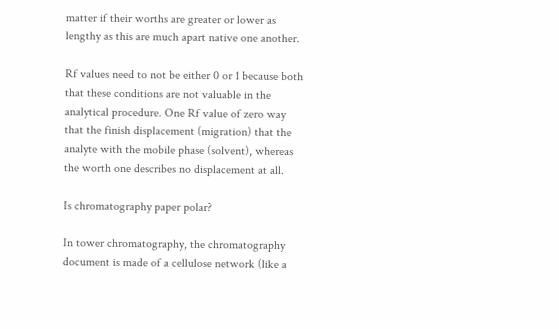matter if their worths are greater or lower as lengthy as this are much apart native one another.

Rf values need to not be either 0 or 1 because both that these conditions are not valuable in the analytical procedure. One Rf value of zero way that the finish displacement (migration) that the analyte with the mobile phase (solvent), whereas the worth one describes no displacement at all.

Is chromatography paper polar?

In tower chromatography, the chromatography document is made of a cellulose network (like a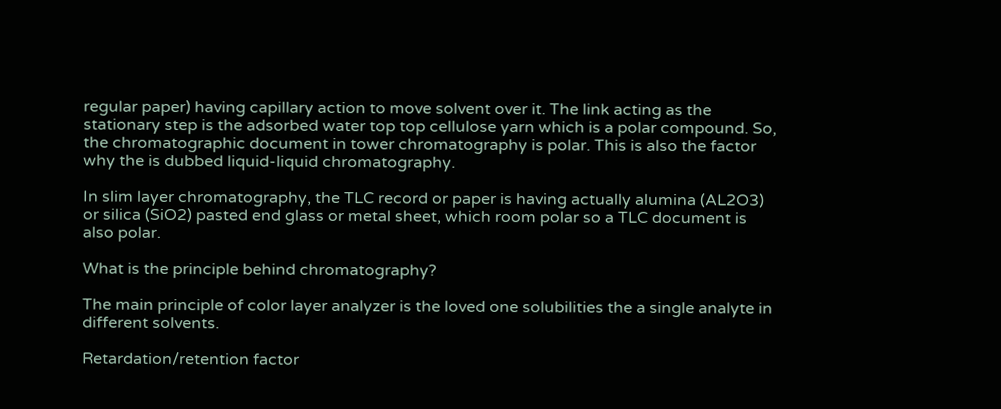regular paper) having capillary action to move solvent over it. The link acting as the stationary step is the adsorbed water top top cellulose yarn which is a polar compound. So, the chromatographic document in tower chromatography is polar. This is also the factor why the is dubbed liquid-liquid chromatography.

In slim layer chromatography, the TLC record or paper is having actually alumina (AL2O3) or silica (SiO2) pasted end glass or metal sheet, which room polar so a TLC document is also polar.

What is the principle behind chromatography?

The main principle of color layer analyzer is the loved one solubilities the a single analyte in different solvents.

Retardation/retention factor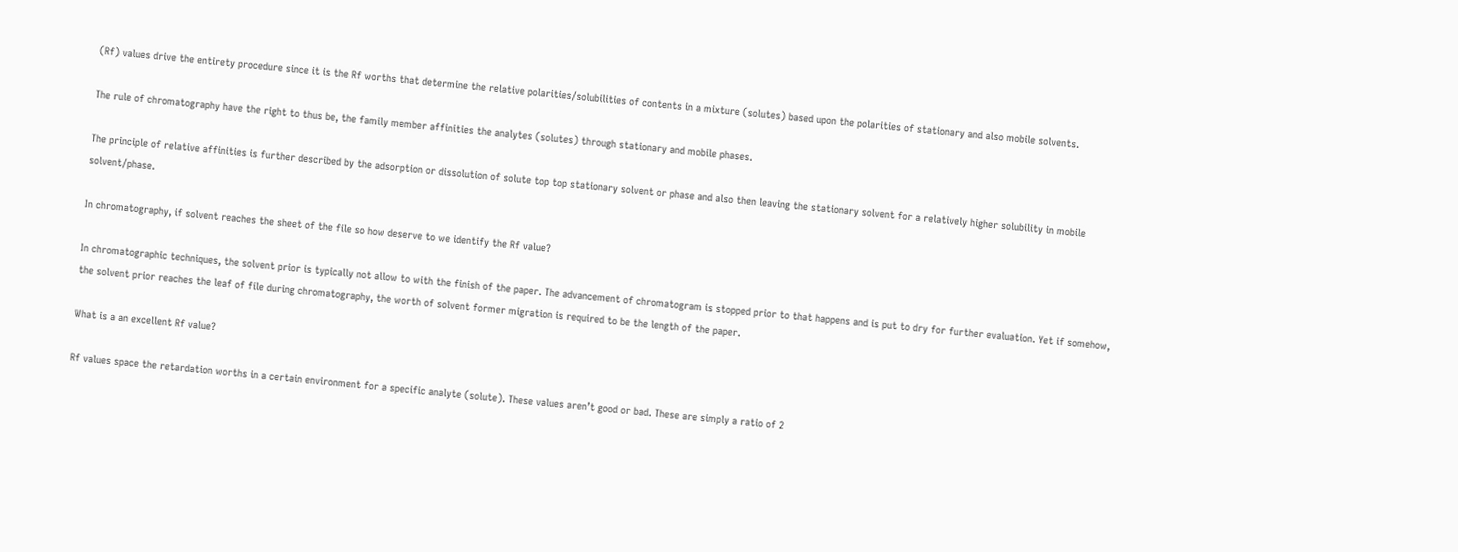(Rf) values drive the entirety procedure since it is the Rf worths that determine the relative polarities/solubilities of contents in a mixture (solutes) based upon the polarities of stationary and also mobile solvents.

The rule of chromatography have the right to thus be, the family member affinities the analytes (solutes) through stationary and mobile phases.

The principle of relative affinities is further described by the adsorption or dissolution of solute top top stationary solvent or phase and also then leaving the stationary solvent for a relatively higher solubility in mobile solvent/phase.

In chromatography, if solvent reaches the sheet of the file so how deserve to we identify the Rf value?

In chromatographic techniques, the solvent prior is typically not allow to with the finish of the paper. The advancement of chromatogram is stopped prior to that happens and is put to dry for further evaluation. Yet if somehow, the solvent prior reaches the leaf of file during chromatography, the worth of solvent former migration is required to be the length of the paper.

What is a an excellent Rf value?

Rf values space the retardation worths in a certain environment for a specific analyte (solute). These values aren’t good or bad. These are simply a ratio of 2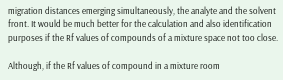migration distances emerging simultaneously, the analyte and the solvent front. It would be much better for the calculation and also identification purposes if the Rf values of compounds of a mixture space not too close.

Although, if the Rf values of compound in a mixture room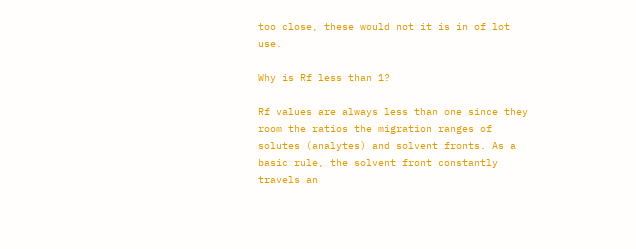too close, these would not it is in of lot use.

Why is Rf less than 1?

Rf values are always less than one since they room the ratios the migration ranges of solutes (analytes) and solvent fronts. As a basic rule, the solvent front constantly travels an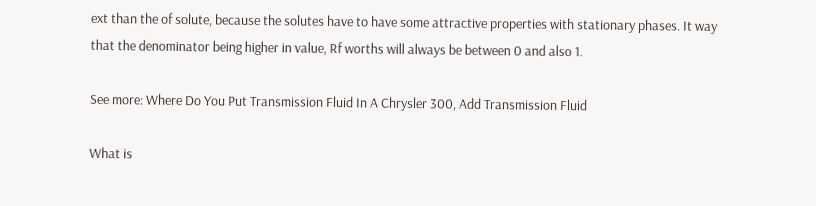ext than the of solute, because the solutes have to have some attractive properties with stationary phases. It way that the denominator being higher in value, Rf worths will always be between 0 and also 1.

See more: Where Do You Put Transmission Fluid In A Chrysler 300, Add Transmission Fluid

What is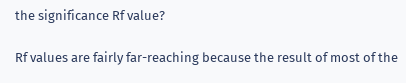the significance Rf value?

Rf values are fairly far-reaching because the result of most of the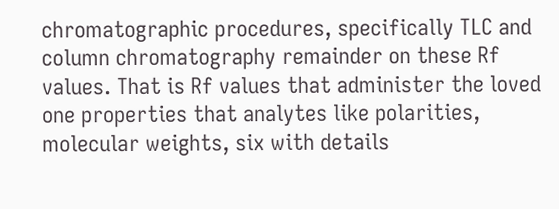chromatographic procedures, specifically TLC and column chromatography remainder on these Rf values. That is Rf values that administer the loved one properties that analytes like polarities, molecular weights, six with details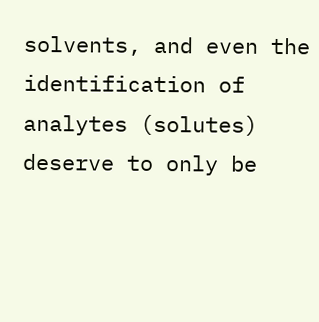solvents, and even the identification of analytes (solutes) deserve to only be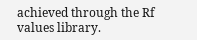achieved through the Rf values library.